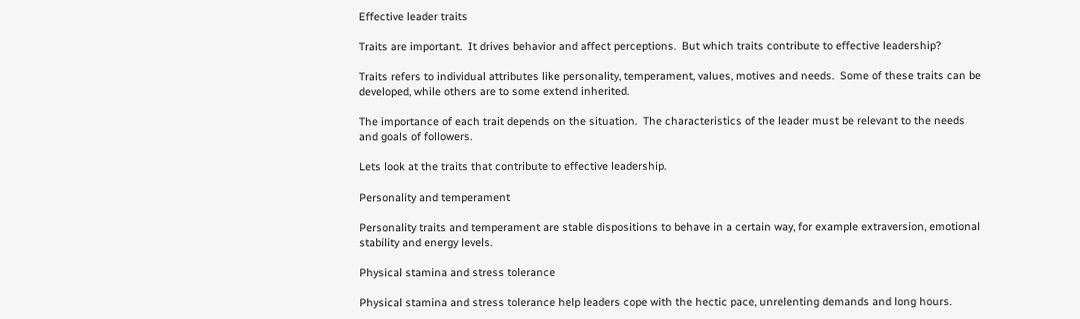Effective leader traits

Traits are important.  It drives behavior and affect perceptions.  But which traits contribute to effective leadership?

Traits refers to individual attributes like personality, temperament, values, motives and needs.  Some of these traits can be developed, while others are to some extend inherited.

The importance of each trait depends on the situation.  The characteristics of the leader must be relevant to the needs and goals of followers.

Lets look at the traits that contribute to effective leadership.

Personality and temperament

Personality traits and temperament are stable dispositions to behave in a certain way, for example extraversion, emotional stability and energy levels.

Physical stamina and stress tolerance

Physical stamina and stress tolerance help leaders cope with the hectic pace, unrelenting demands and long hours.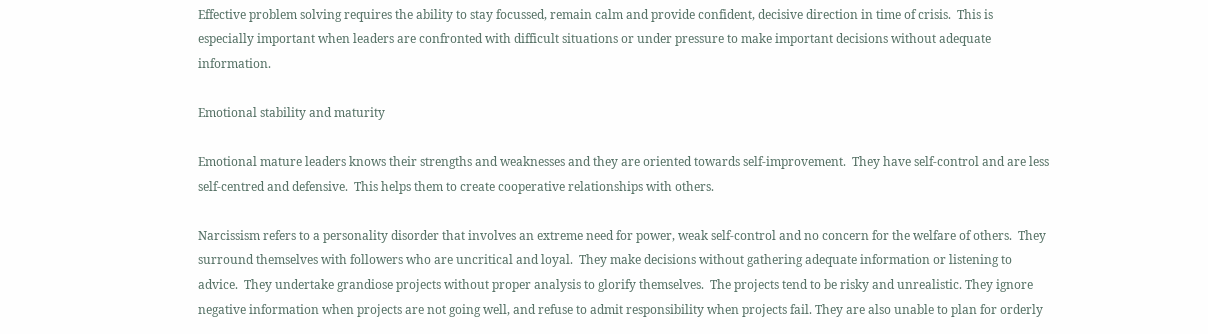Effective problem solving requires the ability to stay focussed, remain calm and provide confident, decisive direction in time of crisis.  This is especially important when leaders are confronted with difficult situations or under pressure to make important decisions without adequate information.

Emotional stability and maturity

Emotional mature leaders knows their strengths and weaknesses and they are oriented towards self-improvement.  They have self-control and are less self-centred and defensive.  This helps them to create cooperative relationships with others.

Narcissism refers to a personality disorder that involves an extreme need for power, weak self-control and no concern for the welfare of others.  They surround themselves with followers who are uncritical and loyal.  They make decisions without gathering adequate information or listening to advice.  They undertake grandiose projects without proper analysis to glorify themselves.  The projects tend to be risky and unrealistic. They ignore negative information when projects are not going well, and refuse to admit responsibility when projects fail. They are also unable to plan for orderly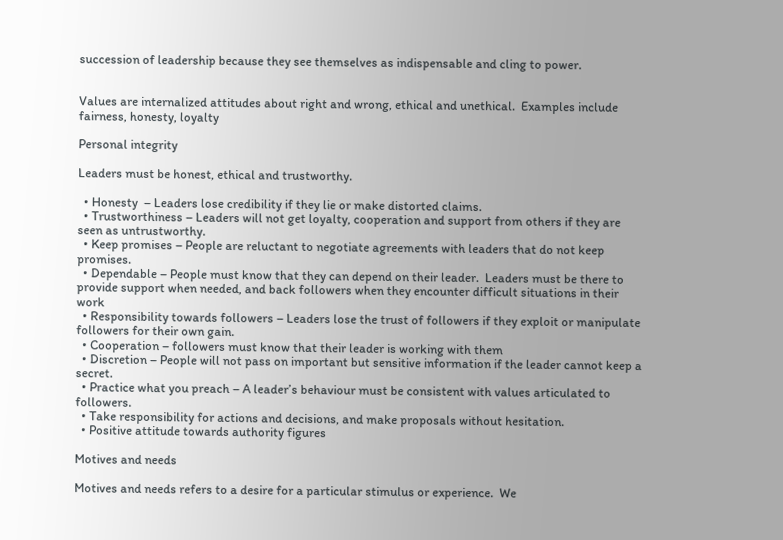succession of leadership because they see themselves as indispensable and cling to power.


Values are internalized attitudes about right and wrong, ethical and unethical.  Examples include fairness, honesty, loyalty

Personal integrity

Leaders must be honest, ethical and trustworthy.

  • Honesty  – Leaders lose credibility if they lie or make distorted claims.
  • Trustworthiness – Leaders will not get loyalty, cooperation and support from others if they are seen as untrustworthy.
  • Keep promises – People are reluctant to negotiate agreements with leaders that do not keep promises.
  • Dependable – People must know that they can depend on their leader.  Leaders must be there to provide support when needed, and back followers when they encounter difficult situations in their work
  • Responsibility towards followers – Leaders lose the trust of followers if they exploit or manipulate followers for their own gain.
  • Cooperation – followers must know that their leader is working with them
  • Discretion – People will not pass on important but sensitive information if the leader cannot keep a secret.
  • Practice what you preach – A leader’s behaviour must be consistent with values articulated to followers.
  • Take responsibility for actions and decisions, and make proposals without hesitation.
  • Positive attitude towards authority figures

Motives and needs

Motives and needs refers to a desire for a particular stimulus or experience.  We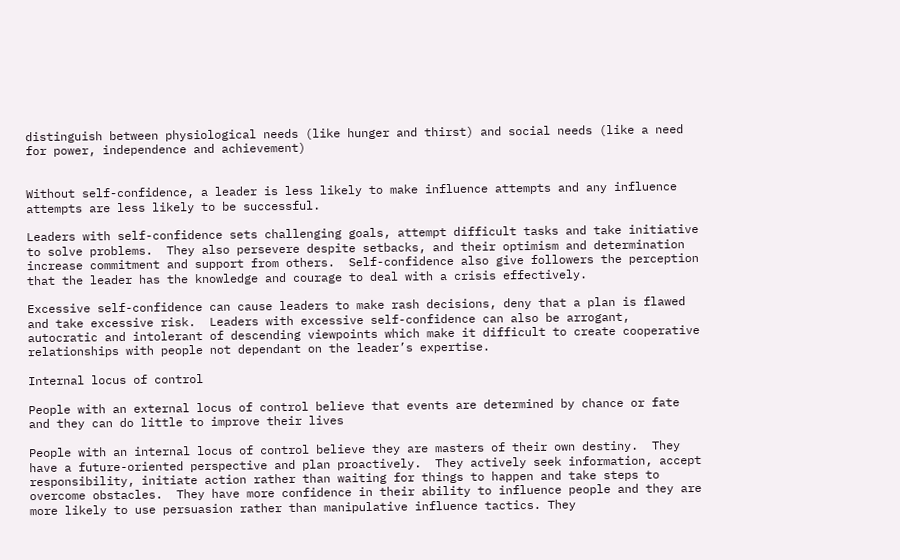distinguish between physiological needs (like hunger and thirst) and social needs (like a need for power, independence and achievement)


Without self-confidence, a leader is less likely to make influence attempts and any influence attempts are less likely to be successful.

Leaders with self-confidence sets challenging goals, attempt difficult tasks and take initiative to solve problems.  They also persevere despite setbacks, and their optimism and determination increase commitment and support from others.  Self-confidence also give followers the perception that the leader has the knowledge and courage to deal with a crisis effectively.

Excessive self-confidence can cause leaders to make rash decisions, deny that a plan is flawed and take excessive risk.  Leaders with excessive self-confidence can also be arrogant, autocratic and intolerant of descending viewpoints which make it difficult to create cooperative relationships with people not dependant on the leader’s expertise.

Internal locus of control

People with an external locus of control believe that events are determined by chance or fate and they can do little to improve their lives

People with an internal locus of control believe they are masters of their own destiny.  They have a future-oriented perspective and plan proactively.  They actively seek information, accept responsibility, initiate action rather than waiting for things to happen and take steps to overcome obstacles.  They have more confidence in their ability to influence people and they are more likely to use persuasion rather than manipulative influence tactics. They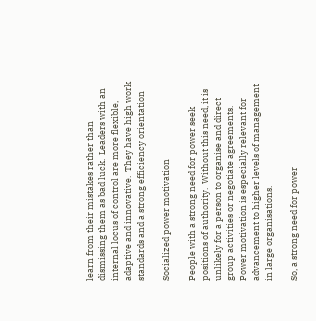learn from their mistakes rather than dismissing them as bad luck.  Leaders with an internal locus of control are more flexible, adaptive and innovative.  They have high work standards and a strong efficiency orientation

Socialized power motivation

People with a strong need for power seek positions of authority.  Without this need, it is unlikely for a person to organise and direct group activities or negotiate agreements.  Power motivation is especially relevant for advancement to higher levels of management in large organisations.

So, a strong need for power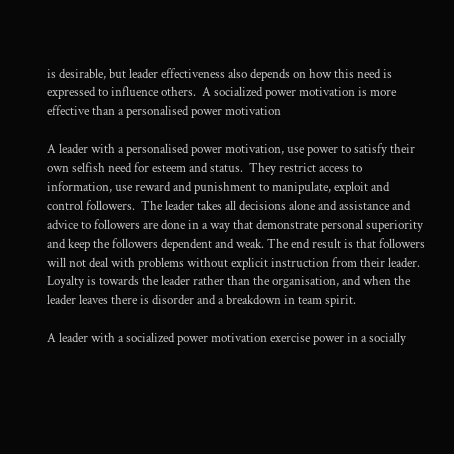is desirable, but leader effectiveness also depends on how this need is expressed to influence others.  A socialized power motivation is more effective than a personalised power motivation

A leader with a personalised power motivation, use power to satisfy their own selfish need for esteem and status.  They restrict access to information, use reward and punishment to manipulate, exploit and control followers.  The leader takes all decisions alone and assistance and advice to followers are done in a way that demonstrate personal superiority and keep the followers dependent and weak. The end result is that followers will not deal with problems without explicit instruction from their leader.  Loyalty is towards the leader rather than the organisation, and when the leader leaves there is disorder and a breakdown in team spirit.

A leader with a socialized power motivation exercise power in a socially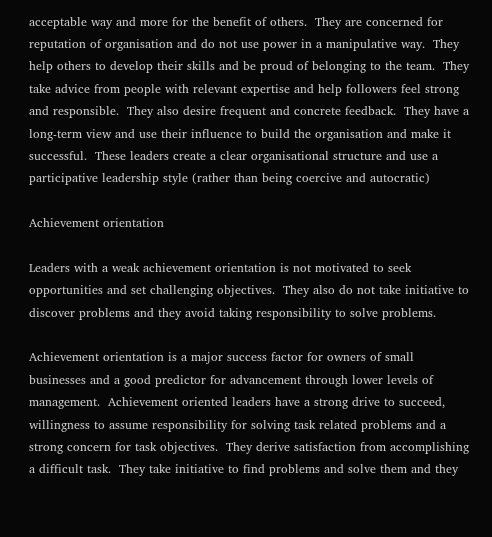acceptable way and more for the benefit of others.  They are concerned for reputation of organisation and do not use power in a manipulative way.  They help others to develop their skills and be proud of belonging to the team.  They take advice from people with relevant expertise and help followers feel strong and responsible.  They also desire frequent and concrete feedback.  They have a long-term view and use their influence to build the organisation and make it successful.  These leaders create a clear organisational structure and use a participative leadership style (rather than being coercive and autocratic)

Achievement orientation

Leaders with a weak achievement orientation is not motivated to seek opportunities and set challenging objectives.  They also do not take initiative to discover problems and they avoid taking responsibility to solve problems.

Achievement orientation is a major success factor for owners of small businesses and a good predictor for advancement through lower levels of management.  Achievement oriented leaders have a strong drive to succeed, willingness to assume responsibility for solving task related problems and a strong concern for task objectives.  They derive satisfaction from accomplishing a difficult task.  They take initiative to find problems and solve them and they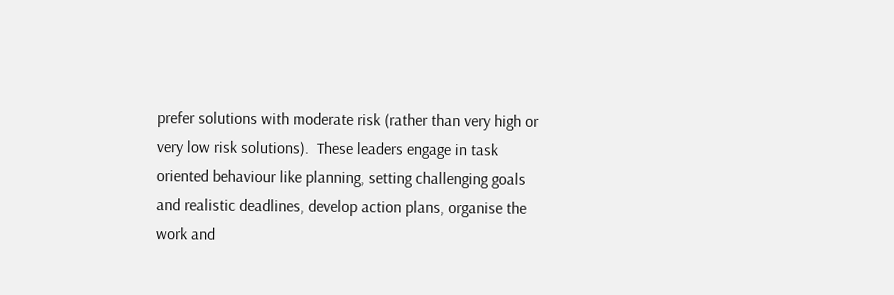prefer solutions with moderate risk (rather than very high or very low risk solutions).  These leaders engage in task oriented behaviour like planning, setting challenging goals and realistic deadlines, develop action plans, organise the work and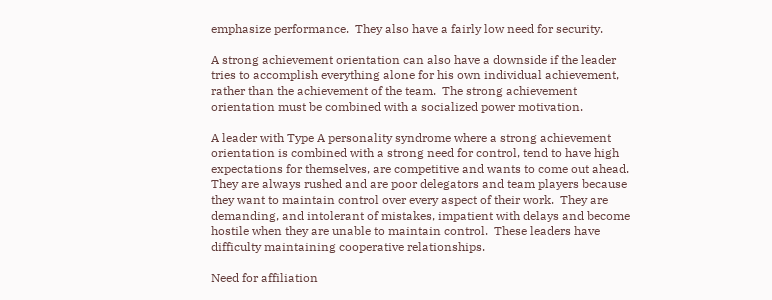emphasize performance.  They also have a fairly low need for security.

A strong achievement orientation can also have a downside if the leader tries to accomplish everything alone for his own individual achievement, rather than the achievement of the team.  The strong achievement orientation must be combined with a socialized power motivation.

A leader with Type A personality syndrome where a strong achievement orientation is combined with a strong need for control, tend to have high expectations for themselves, are competitive and wants to come out ahead.  They are always rushed and are poor delegators and team players because they want to maintain control over every aspect of their work.  They are demanding, and intolerant of mistakes, impatient with delays and become hostile when they are unable to maintain control.  These leaders have difficulty maintaining cooperative relationships.

Need for affiliation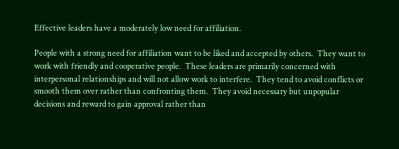Effective leaders have a moderately low need for affiliation.

People with a strong need for affiliation want to be liked and accepted by others.  They want to work with friendly and cooperative people.  These leaders are primarily concerned with interpersonal relationships and will not allow work to interfere.  They tend to avoid conflicts or smooth them over rather than confronting them.  They avoid necessary but unpopular decisions and reward to gain approval rather than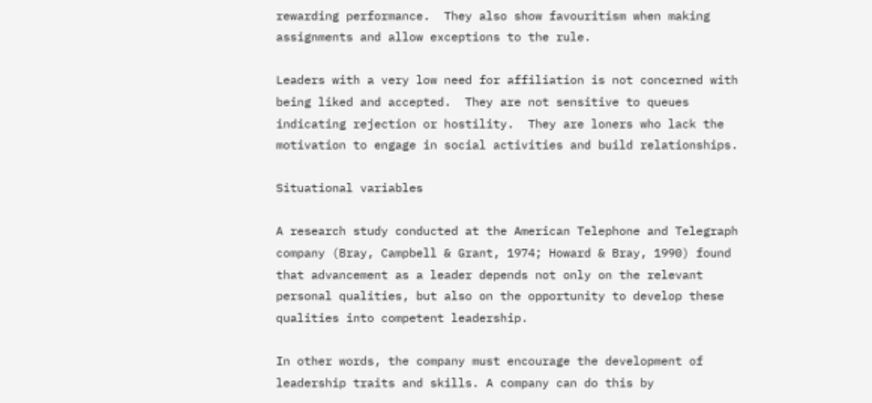rewarding performance.  They also show favouritism when making assignments and allow exceptions to the rule.

Leaders with a very low need for affiliation is not concerned with being liked and accepted.  They are not sensitive to queues indicating rejection or hostility.  They are loners who lack the motivation to engage in social activities and build relationships.

Situational variables

A research study conducted at the American Telephone and Telegraph company (Bray, Campbell & Grant, 1974; Howard & Bray, 1990) found that advancement as a leader depends not only on the relevant personal qualities, but also on the opportunity to develop these qualities into competent leadership.

In other words, the company must encourage the development of leadership traits and skills. A company can do this by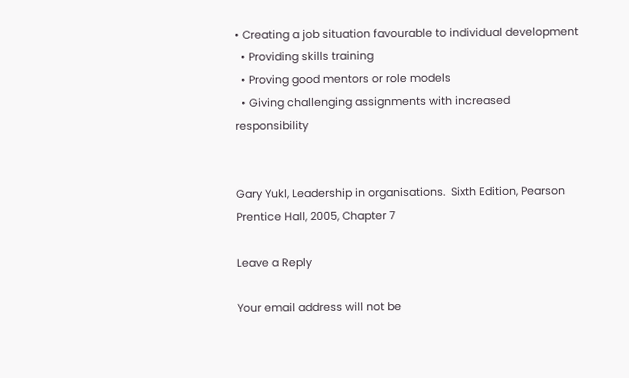• Creating a job situation favourable to individual development
  • Providing skills training
  • Proving good mentors or role models
  • Giving challenging assignments with increased responsibility


Gary Yukl, Leadership in organisations.  Sixth Edition, Pearson Prentice Hall, 2005, Chapter 7

Leave a Reply

Your email address will not be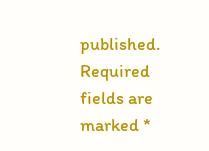published. Required fields are marked *